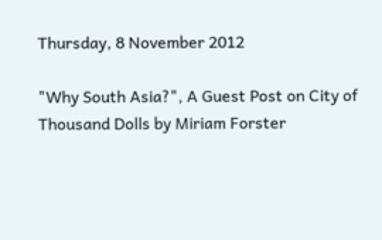Thursday, 8 November 2012

"Why South Asia?", A Guest Post on City of Thousand Dolls by Miriam Forster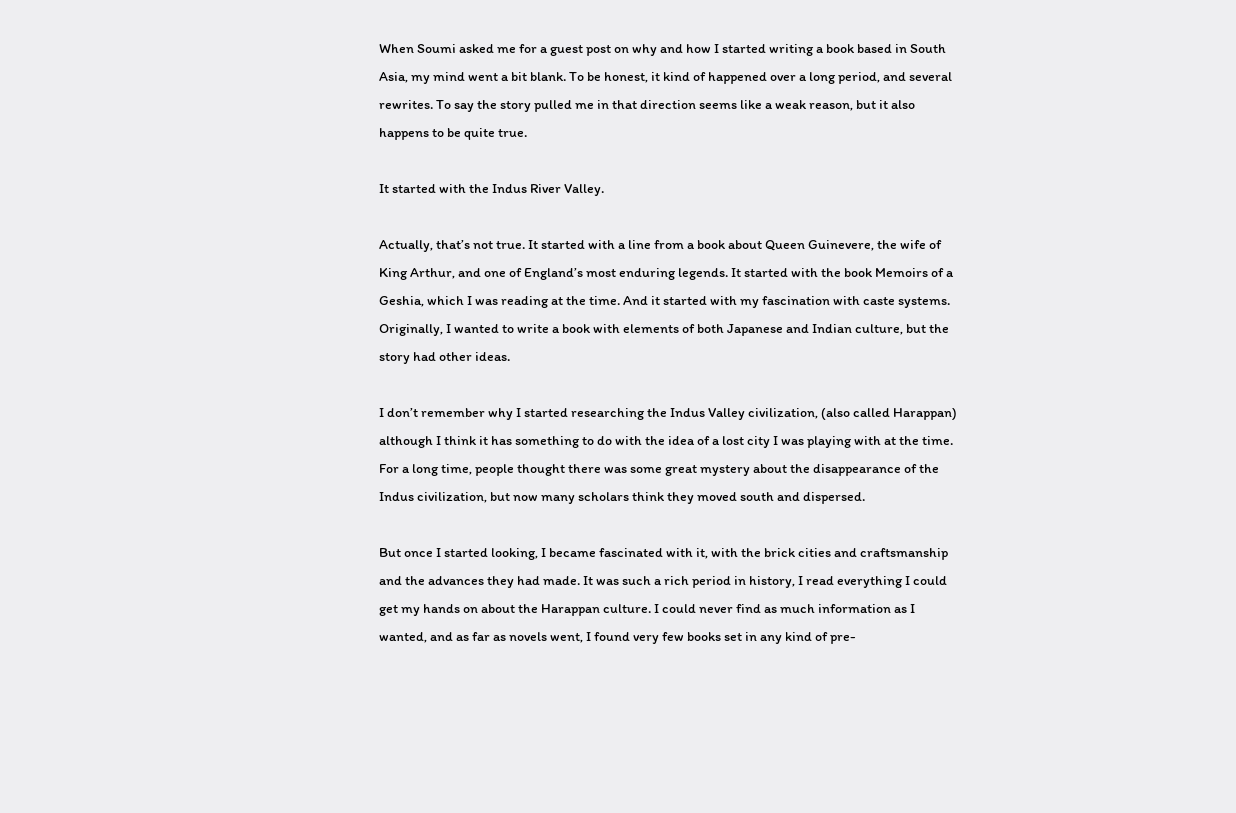When Soumi asked me for a guest post on why and how I started writing a book based in South Asia, my mind went a bit blank. To be honest, it kind of happened over a long period, and several rewrites. To say the story pulled me in that direction seems like a weak reason, but it also happens to be quite true.

It started with the Indus River Valley.

Actually, that’s not true. It started with a line from a book about Queen Guinevere, the wife of King Arthur, and one of England’s most enduring legends. It started with the book Memoirs of a Geshia, which I was reading at the time. And it started with my fascination with caste systems. Originally, I wanted to write a book with elements of both Japanese and Indian culture, but the story had other ideas.

I don’t remember why I started researching the Indus Valley civilization, (also called Harappan) although I think it has something to do with the idea of a lost city I was playing with at the time. For a long time, people thought there was some great mystery about the disappearance of the Indus civilization, but now many scholars think they moved south and dispersed.

But once I started looking, I became fascinated with it, with the brick cities and craftsmanship and the advances they had made. It was such a rich period in history, I read everything I could get my hands on about the Harappan culture. I could never find as much information as I wanted, and as far as novels went, I found very few books set in any kind of pre-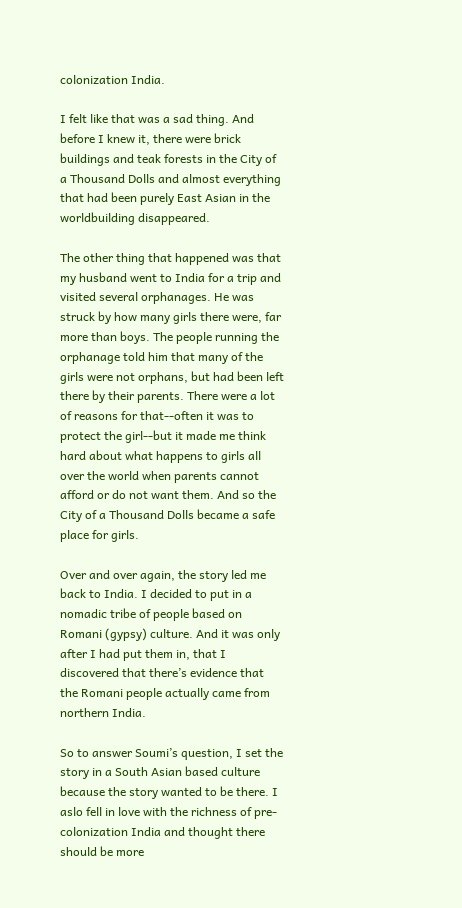colonization India.

I felt like that was a sad thing. And before I knew it, there were brick buildings and teak forests in the City of a Thousand Dolls and almost everything that had been purely East Asian in the worldbuilding disappeared.

The other thing that happened was that my husband went to India for a trip and visited several orphanages. He was struck by how many girls there were, far more than boys. The people running the orphanage told him that many of the girls were not orphans, but had been left there by their parents. There were a lot of reasons for that--often it was to protect the girl--but it made me think hard about what happens to girls all over the world when parents cannot afford or do not want them. And so the City of a Thousand Dolls became a safe place for girls.

Over and over again, the story led me back to India. I decided to put in a nomadic tribe of people based on Romani (gypsy) culture. And it was only after I had put them in, that I discovered that there’s evidence that the Romani people actually came from northern India.

So to answer Soumi’s question, I set the story in a South Asian based culture because the story wanted to be there. I aslo fell in love with the richness of pre-colonization India and thought there should be more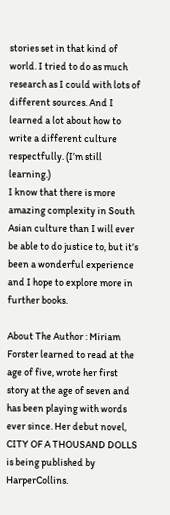stories set in that kind of world. I tried to do as much research as I could with lots of different sources. And I learned a lot about how to write a different culture respectfully. (I’m still learning.)
I know that there is more amazing complexity in South Asian culture than I will ever be able to do justice to, but it’s been a wonderful experience and I hope to explore more in further books.

About The Author : Miriam Forster learned to read at the age of five, wrote her first story at the age of seven and has been playing with words ever since. Her debut novel, CITY OF A THOUSAND DOLLS is being published by HarperCollins.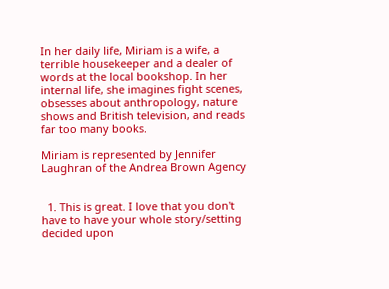In her daily life, Miriam is a wife, a terrible housekeeper and a dealer of words at the local bookshop. In her internal life, she imagines fight scenes, obsesses about anthropology, nature shows and British television, and reads far too many books.

Miriam is represented by Jennifer Laughran of the Andrea Brown Agency


  1. This is great. I love that you don't have to have your whole story/setting decided upon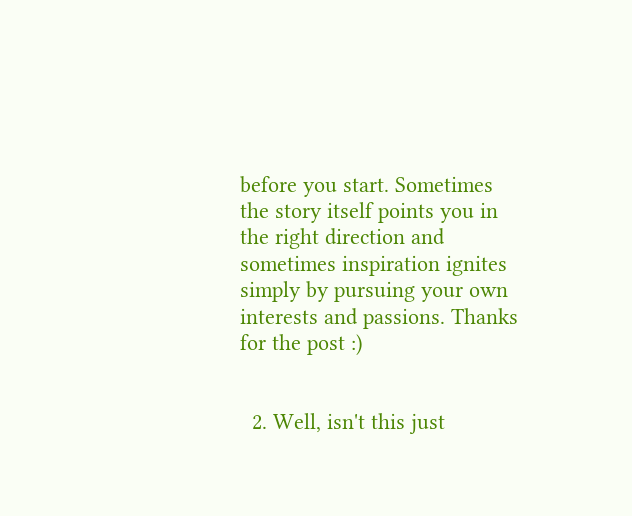before you start. Sometimes the story itself points you in the right direction and sometimes inspiration ignites simply by pursuing your own interests and passions. Thanks for the post :)


  2. Well, isn't this just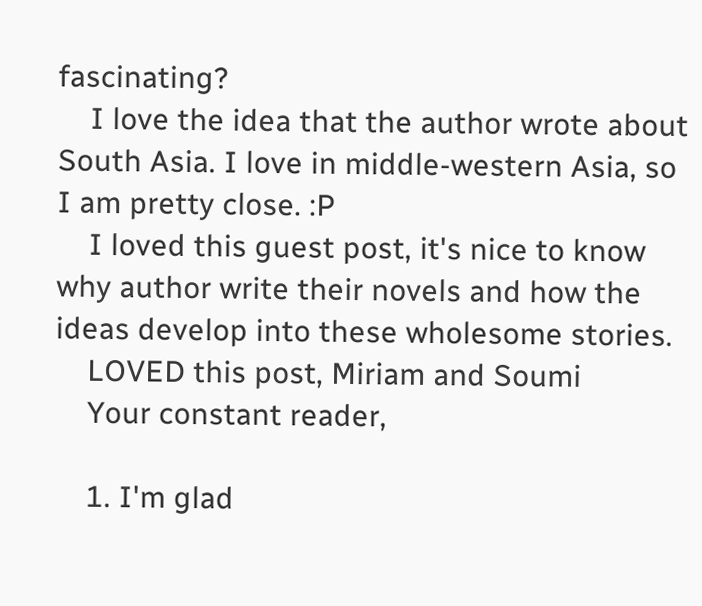fascinating?
    I love the idea that the author wrote about South Asia. I love in middle-western Asia, so I am pretty close. :P
    I loved this guest post, it's nice to know why author write their novels and how the ideas develop into these wholesome stories.
    LOVED this post, Miriam and Soumi
    Your constant reader,

    1. I'm glad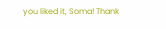you liked it, Soma! Thank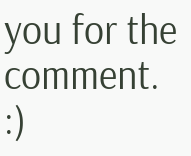you for the comment. :)